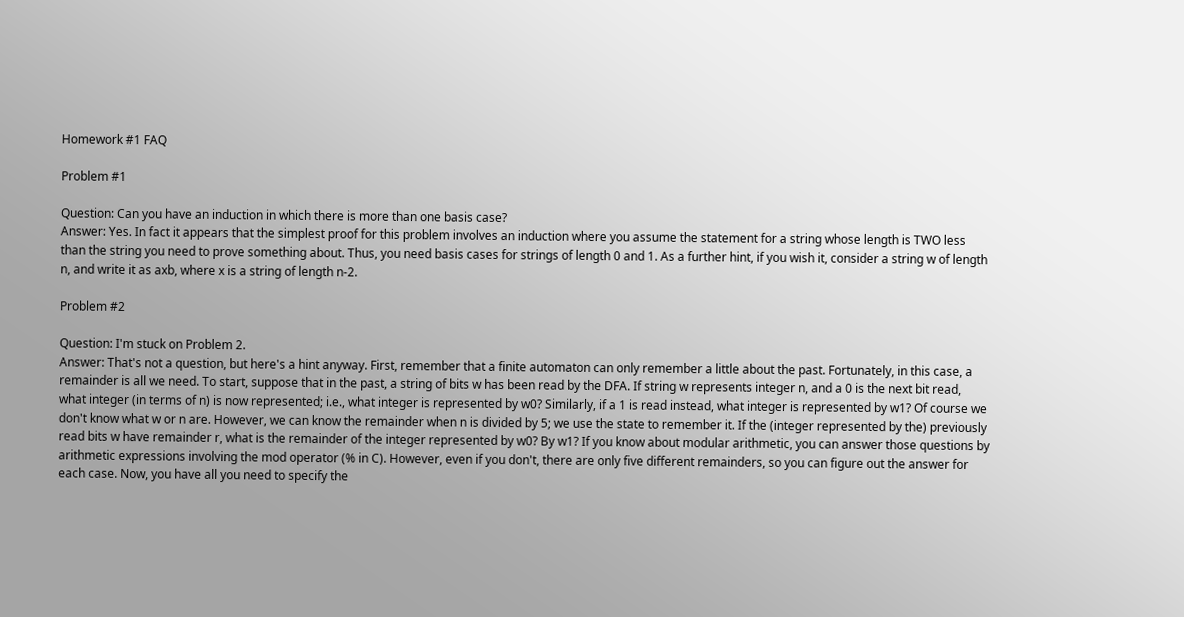Homework #1 FAQ

Problem #1

Question: Can you have an induction in which there is more than one basis case?
Answer: Yes. In fact it appears that the simplest proof for this problem involves an induction where you assume the statement for a string whose length is TWO less than the string you need to prove something about. Thus, you need basis cases for strings of length 0 and 1. As a further hint, if you wish it, consider a string w of length n, and write it as axb, where x is a string of length n-2.

Problem #2

Question: I'm stuck on Problem 2.
Answer: That's not a question, but here's a hint anyway. First, remember that a finite automaton can only remember a little about the past. Fortunately, in this case, a remainder is all we need. To start, suppose that in the past, a string of bits w has been read by the DFA. If string w represents integer n, and a 0 is the next bit read, what integer (in terms of n) is now represented; i.e., what integer is represented by w0? Similarly, if a 1 is read instead, what integer is represented by w1? Of course we don't know what w or n are. However, we can know the remainder when n is divided by 5; we use the state to remember it. If the (integer represented by the) previously read bits w have remainder r, what is the remainder of the integer represented by w0? By w1? If you know about modular arithmetic, you can answer those questions by arithmetic expressions involving the mod operator (% in C). However, even if you don't, there are only five different remainders, so you can figure out the answer for each case. Now, you have all you need to specify the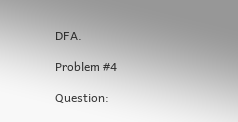DFA.

Problem #4

Question: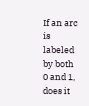If an arc is labeled by both 0 and 1, does it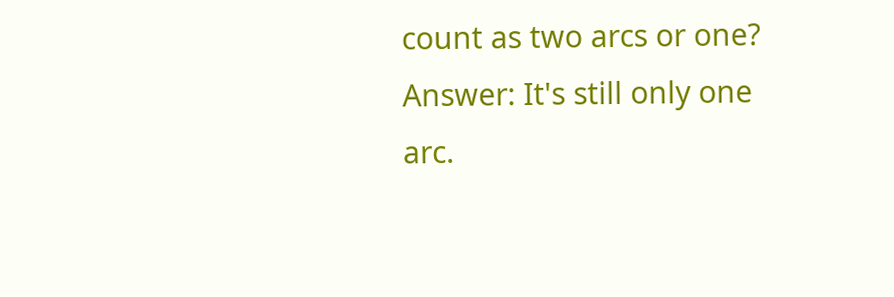count as two arcs or one?
Answer: It's still only one arc.